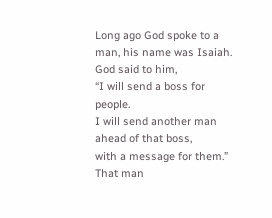Long ago God spoke to a man, his name was Isaiah. God said to him,
“I will send a boss for people.
I will send another man ahead of that boss,
with a message for them.”
That man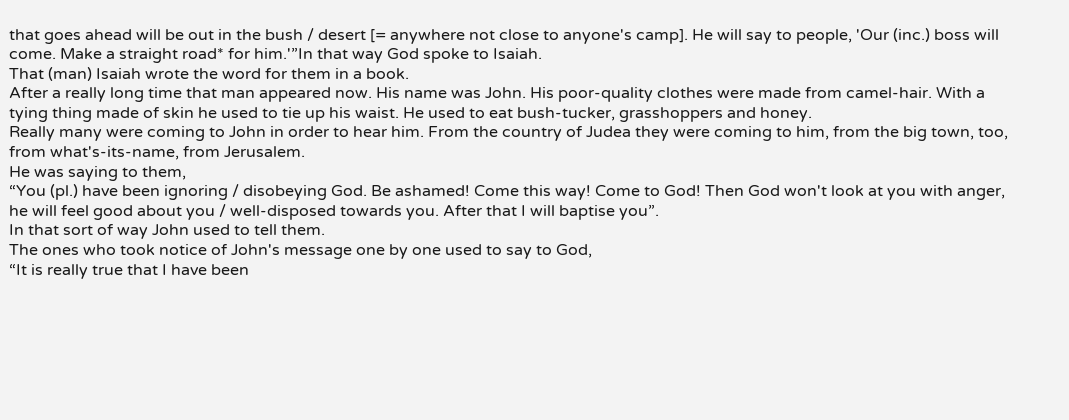that goes ahead will be out in the bush / desert [= anywhere not close to anyone's camp]. He will say to people, 'Our (inc.) boss will come. Make a straight road* for him.'”In that way God spoke to Isaiah.
That (man) Isaiah wrote the word for them in a book.
After a really long time that man appeared now. His name was John. His poor-quality clothes were made from camel-hair. With a tying thing made of skin he used to tie up his waist. He used to eat bush-tucker, grasshoppers and honey.
Really many were coming to John in order to hear him. From the country of Judea they were coming to him, from the big town, too, from what's-its-name, from Jerusalem.
He was saying to them,
“You (pl.) have been ignoring / disobeying God. Be ashamed! Come this way! Come to God! Then God won't look at you with anger, he will feel good about you / well-disposed towards you. After that I will baptise you”.
In that sort of way John used to tell them.
The ones who took notice of John's message one by one used to say to God,
“It is really true that I have been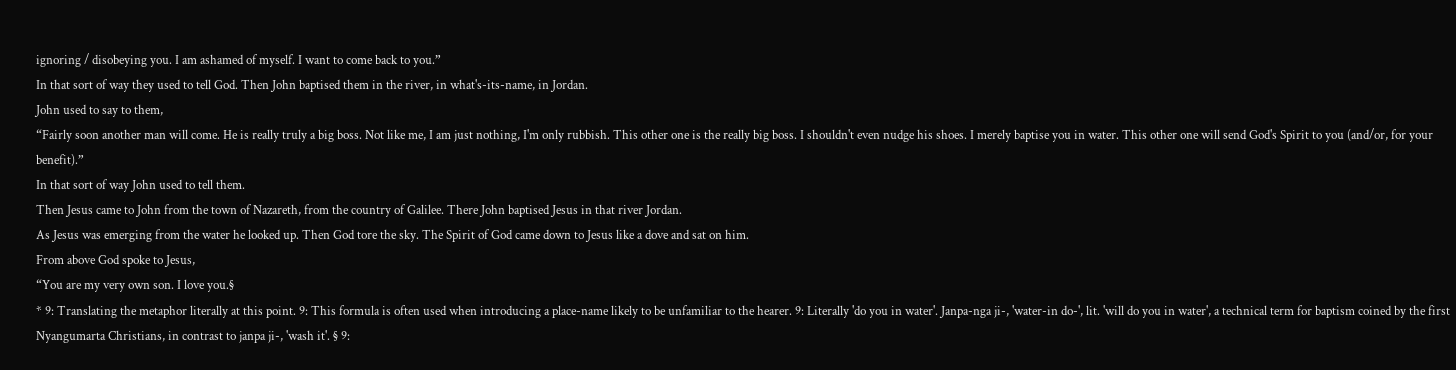ignoring / disobeying you. I am ashamed of myself. I want to come back to you.”
In that sort of way they used to tell God. Then John baptised them in the river, in what's-its-name, in Jordan.
John used to say to them,
“Fairly soon another man will come. He is really truly a big boss. Not like me, I am just nothing, I'm only rubbish. This other one is the really big boss. I shouldn't even nudge his shoes. I merely baptise you in water. This other one will send God's Spirit to you (and/or, for your benefit).”
In that sort of way John used to tell them.
Then Jesus came to John from the town of Nazareth, from the country of Galilee. There John baptised Jesus in that river Jordan.
As Jesus was emerging from the water he looked up. Then God tore the sky. The Spirit of God came down to Jesus like a dove and sat on him.
From above God spoke to Jesus,
“You are my very own son. I love you.§
* 9: Translating the metaphor literally at this point. 9: This formula is often used when introducing a place-name likely to be unfamiliar to the hearer. 9: Literally 'do you in water'. Janpa-nga ji-, 'water-in do-', lit. 'will do you in water', a technical term for baptism coined by the first Nyangumarta Christians, in contrast to janpa ji-, 'wash it'. § 9: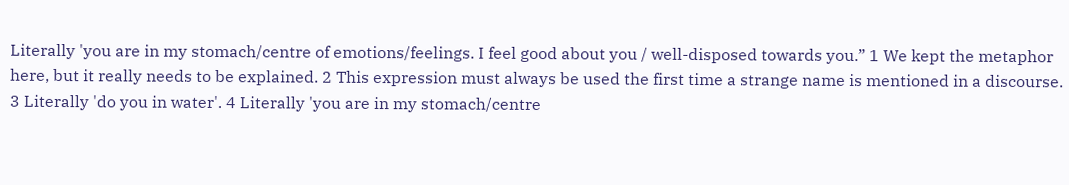Literally 'you are in my stomach/centre of emotions/feelings. I feel good about you / well-disposed towards you.” 1 We kept the metaphor here, but it really needs to be explained. 2 This expression must always be used the first time a strange name is mentioned in a discourse. 3 Literally 'do you in water'. 4 Literally 'you are in my stomach/centre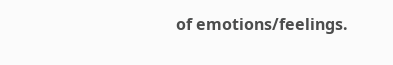of emotions/feelings.